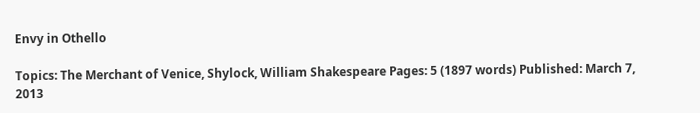Envy in Othello

Topics: The Merchant of Venice, Shylock, William Shakespeare Pages: 5 (1897 words) Published: March 7, 2013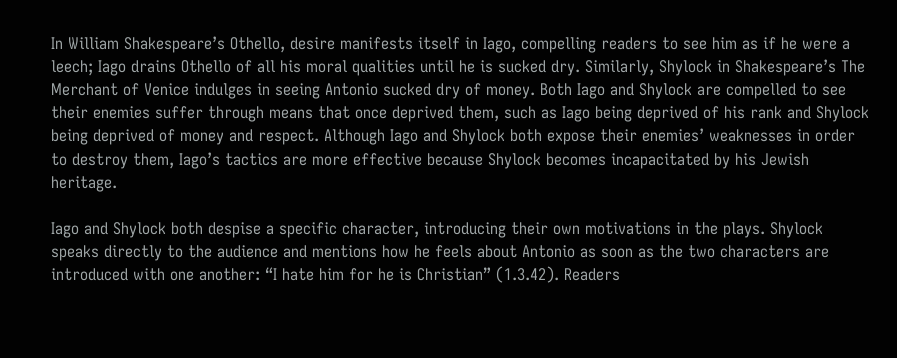In William Shakespeare’s Othello, desire manifests itself in Iago, compelling readers to see him as if he were a leech; Iago drains Othello of all his moral qualities until he is sucked dry. Similarly, Shylock in Shakespeare’s The Merchant of Venice indulges in seeing Antonio sucked dry of money. Both Iago and Shylock are compelled to see their enemies suffer through means that once deprived them, such as Iago being deprived of his rank and Shylock being deprived of money and respect. Although Iago and Shylock both expose their enemies’ weaknesses in order to destroy them, Iago’s tactics are more effective because Shylock becomes incapacitated by his Jewish heritage.

Iago and Shylock both despise a specific character, introducing their own motivations in the plays. Shylock speaks directly to the audience and mentions how he feels about Antonio as soon as the two characters are introduced with one another: “I hate him for he is Christian” (1.3.42). Readers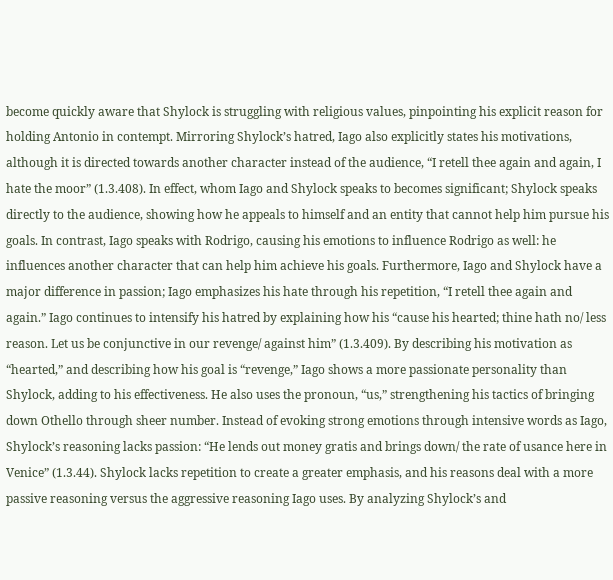become quickly aware that Shylock is struggling with religious values, pinpointing his explicit reason for holding Antonio in contempt. Mirroring Shylock’s hatred, Iago also explicitly states his motivations, although it is directed towards another character instead of the audience, “I retell thee again and again, I hate the moor” (1.3.408). In effect, whom Iago and Shylock speaks to becomes significant; Shylock speaks directly to the audience, showing how he appeals to himself and an entity that cannot help him pursue his goals. In contrast, Iago speaks with Rodrigo, causing his emotions to influence Rodrigo as well: he influences another character that can help him achieve his goals. Furthermore, Iago and Shylock have a major difference in passion; Iago emphasizes his hate through his repetition, “I retell thee again and again.” Iago continues to intensify his hatred by explaining how his “cause his hearted; thine hath no/ less reason. Let us be conjunctive in our revenge/ against him” (1.3.409). By describing his motivation as “hearted,” and describing how his goal is “revenge,” Iago shows a more passionate personality than Shylock, adding to his effectiveness. He also uses the pronoun, “us,” strengthening his tactics of bringing down Othello through sheer number. Instead of evoking strong emotions through intensive words as Iago, Shylock’s reasoning lacks passion: “He lends out money gratis and brings down/ the rate of usance here in Venice” (1.3.44). Shylock lacks repetition to create a greater emphasis, and his reasons deal with a more passive reasoning versus the aggressive reasoning Iago uses. By analyzing Shylock’s and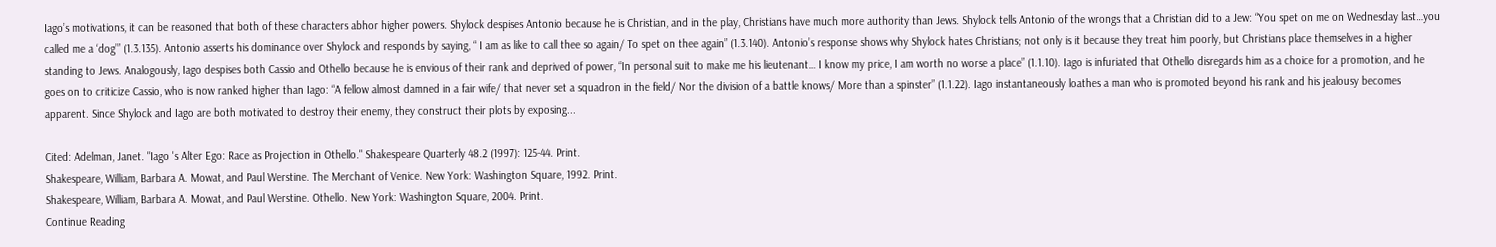Iago’s motivations, it can be reasoned that both of these characters abhor higher powers. Shylock despises Antonio because he is Christian, and in the play, Christians have much more authority than Jews. Shylock tells Antonio of the wrongs that a Christian did to a Jew: “You spet on me on Wednesday last…you called me a ‘dog’” (1.3.135). Antonio asserts his dominance over Shylock and responds by saying, “ I am as like to call thee so again/ To spet on thee again” (1.3.140). Antonio’s response shows why Shylock hates Christians; not only is it because they treat him poorly, but Christians place themselves in a higher standing to Jews. Analogously, Iago despises both Cassio and Othello because he is envious of their rank and deprived of power, “In personal suit to make me his lieutenant… I know my price, I am worth no worse a place” (1.1.10). Iago is infuriated that Othello disregards him as a choice for a promotion, and he goes on to criticize Cassio, who is now ranked higher than Iago: “A fellow almost damned in a fair wife/ that never set a squadron in the field/ Nor the division of a battle knows/ More than a spinster” (1.1.22). Iago instantaneously loathes a man who is promoted beyond his rank and his jealousy becomes apparent. Since Shylock and Iago are both motivated to destroy their enemy, they construct their plots by exposing...

Cited: Adelman, Janet. "Iago 's Alter Ego: Race as Projection in Othello." Shakespeare Quarterly 48.2 (1997): 125-44. Print.
Shakespeare, William, Barbara A. Mowat, and Paul Werstine. The Merchant of Venice. New York: Washington Square, 1992. Print.
Shakespeare, William, Barbara A. Mowat, and Paul Werstine. Othello. New York: Washington Square, 2004. Print.
Continue Reading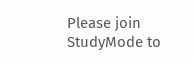Please join StudyMode to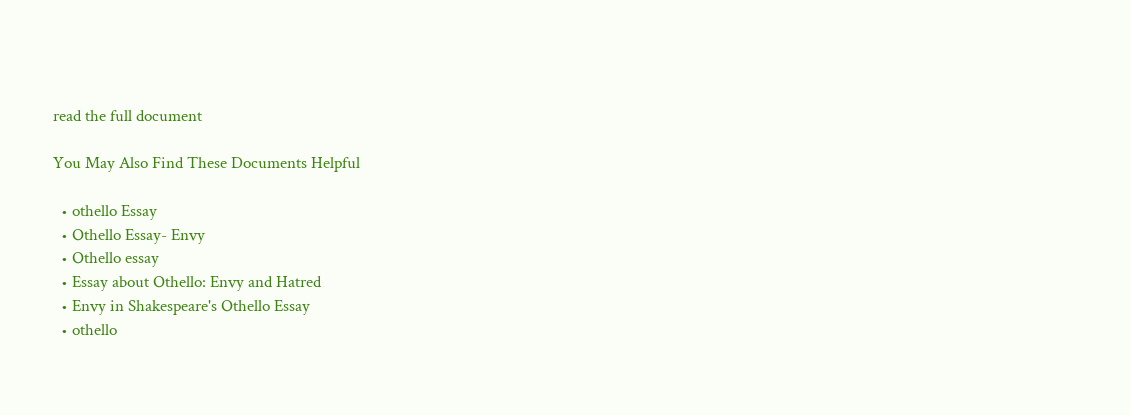read the full document

You May Also Find These Documents Helpful

  • othello Essay
  • Othello Essay- Envy
  • Othello essay
  • Essay about Othello: Envy and Hatred
  • Envy in Shakespeare's Othello Essay
  • othello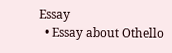Essay
  • Essay about Othello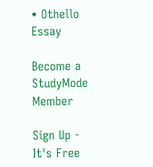• Othello Essay

Become a StudyMode Member

Sign Up - It's Free